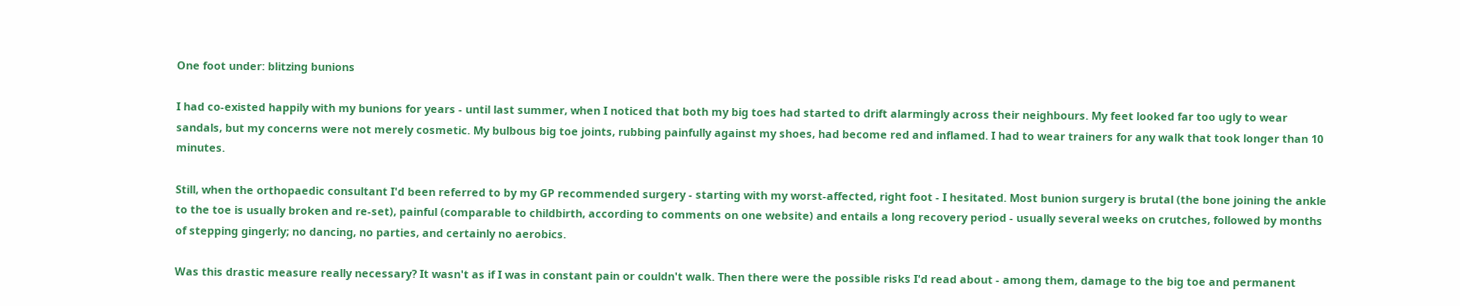One foot under: blitzing bunions

I had co-existed happily with my bunions for years - until last summer, when I noticed that both my big toes had started to drift alarmingly across their neighbours. My feet looked far too ugly to wear sandals, but my concerns were not merely cosmetic. My bulbous big toe joints, rubbing painfully against my shoes, had become red and inflamed. I had to wear trainers for any walk that took longer than 10 minutes.

Still, when the orthopaedic consultant I'd been referred to by my GP recommended surgery - starting with my worst-affected, right foot - I hesitated. Most bunion surgery is brutal (the bone joining the ankle to the toe is usually broken and re-set), painful (comparable to childbirth, according to comments on one website) and entails a long recovery period - usually several weeks on crutches, followed by months of stepping gingerly; no dancing, no parties, and certainly no aerobics.

Was this drastic measure really necessary? It wasn't as if I was in constant pain or couldn't walk. Then there were the possible risks I'd read about - among them, damage to the big toe and permanent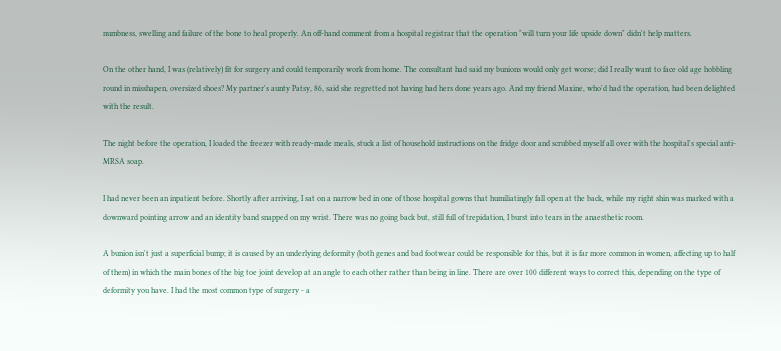numbness, swelling and failure of the bone to heal properly. An off-hand comment from a hospital registrar that the operation "will turn your life upside down" didn't help matters.

On the other hand, I was (relatively) fit for surgery and could temporarily work from home. The consultant had said my bunions would only get worse; did I really want to face old age hobbling round in misshapen, oversized shoes? My partner's aunty Patsy, 86, said she regretted not having had hers done years ago. And my friend Maxine, who'd had the operation, had been delighted with the result.

The night before the operation, I loaded the freezer with ready-made meals, stuck a list of household instructions on the fridge door and scrubbed myself all over with the hospital's special anti-MRSA soap.

I had never been an inpatient before. Shortly after arriving, I sat on a narrow bed in one of those hospital gowns that humiliatingly fall open at the back, while my right shin was marked with a downward pointing arrow and an identity band snapped on my wrist. There was no going back but, still full of trepidation, I burst into tears in the anaesthetic room.

A bunion isn't just a superficial bump; it is caused by an underlying deformity (both genes and bad footwear could be responsible for this, but it is far more common in women, affecting up to half of them) in which the main bones of the big toe joint develop at an angle to each other rather than being in line. There are over 100 different ways to correct this, depending on the type of deformity you have. I had the most common type of surgery - a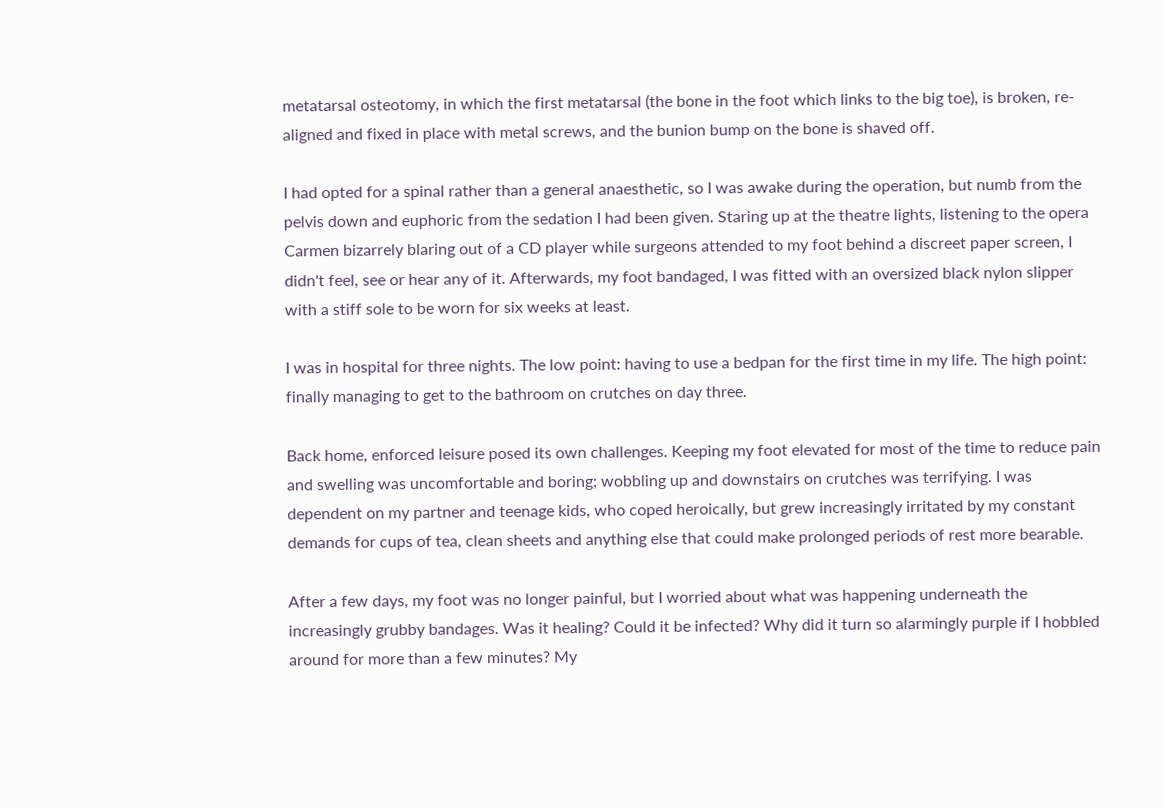metatarsal osteotomy, in which the first metatarsal (the bone in the foot which links to the big toe), is broken, re-aligned and fixed in place with metal screws, and the bunion bump on the bone is shaved off.

I had opted for a spinal rather than a general anaesthetic, so I was awake during the operation, but numb from the pelvis down and euphoric from the sedation I had been given. Staring up at the theatre lights, listening to the opera Carmen bizarrely blaring out of a CD player while surgeons attended to my foot behind a discreet paper screen, I didn't feel, see or hear any of it. Afterwards, my foot bandaged, I was fitted with an oversized black nylon slipper with a stiff sole to be worn for six weeks at least.

I was in hospital for three nights. The low point: having to use a bedpan for the first time in my life. The high point: finally managing to get to the bathroom on crutches on day three.

Back home, enforced leisure posed its own challenges. Keeping my foot elevated for most of the time to reduce pain and swelling was uncomfortable and boring; wobbling up and downstairs on crutches was terrifying. I was dependent on my partner and teenage kids, who coped heroically, but grew increasingly irritated by my constant demands for cups of tea, clean sheets and anything else that could make prolonged periods of rest more bearable.

After a few days, my foot was no longer painful, but I worried about what was happening underneath the increasingly grubby bandages. Was it healing? Could it be infected? Why did it turn so alarmingly purple if I hobbled around for more than a few minutes? My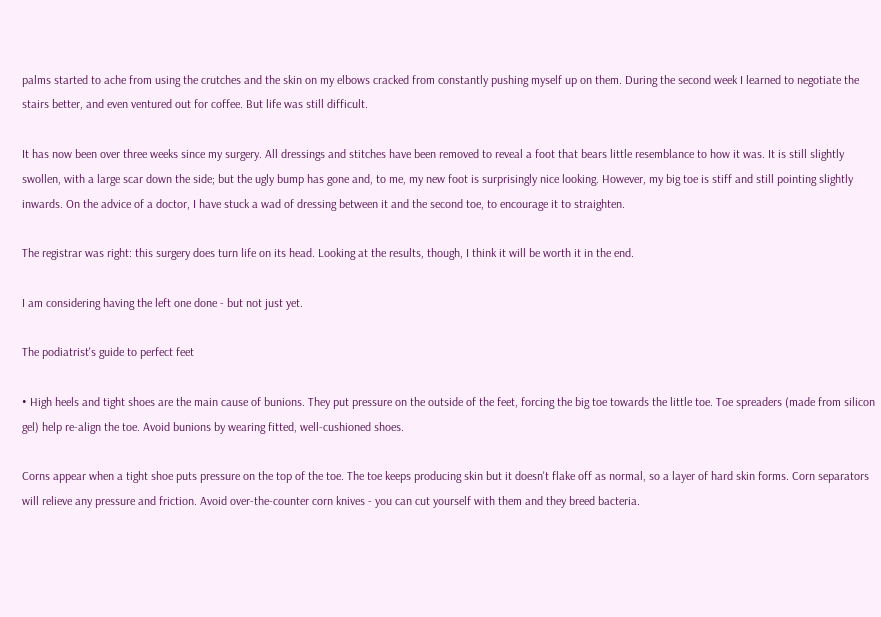palms started to ache from using the crutches and the skin on my elbows cracked from constantly pushing myself up on them. During the second week I learned to negotiate the stairs better, and even ventured out for coffee. But life was still difficult.

It has now been over three weeks since my surgery. All dressings and stitches have been removed to reveal a foot that bears little resemblance to how it was. It is still slightly swollen, with a large scar down the side; but the ugly bump has gone and, to me, my new foot is surprisingly nice looking. However, my big toe is stiff and still pointing slightly inwards. On the advice of a doctor, I have stuck a wad of dressing between it and the second toe, to encourage it to straighten.

The registrar was right: this surgery does turn life on its head. Looking at the results, though, I think it will be worth it in the end.

I am considering having the left one done - but not just yet.

The podiatrist's guide to perfect feet

• High heels and tight shoes are the main cause of bunions. They put pressure on the outside of the feet, forcing the big toe towards the little toe. Toe spreaders (made from silicon gel) help re-align the toe. Avoid bunions by wearing fitted, well-cushioned shoes.

Corns appear when a tight shoe puts pressure on the top of the toe. The toe keeps producing skin but it doesn't flake off as normal, so a layer of hard skin forms. Corn separators will relieve any pressure and friction. Avoid over-the-counter corn knives - you can cut yourself with them and they breed bacteria.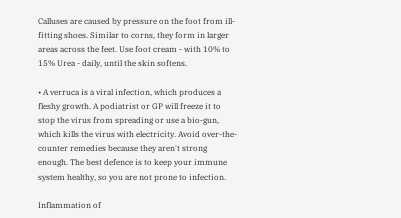Calluses are caused by pressure on the foot from ill-fitting shoes. Similar to corns, they form in larger areas across the feet. Use foot cream - with 10% to 15% Urea - daily, until the skin softens.

• A verruca is a viral infection, which produces a fleshy growth. A podiatrist or GP will freeze it to stop the virus from spreading or use a bio-gun, which kills the virus with electricity. Avoid over-the-counter remedies because they aren't strong enough. The best defence is to keep your immune system healthy, so you are not prone to infection.

Inflammation of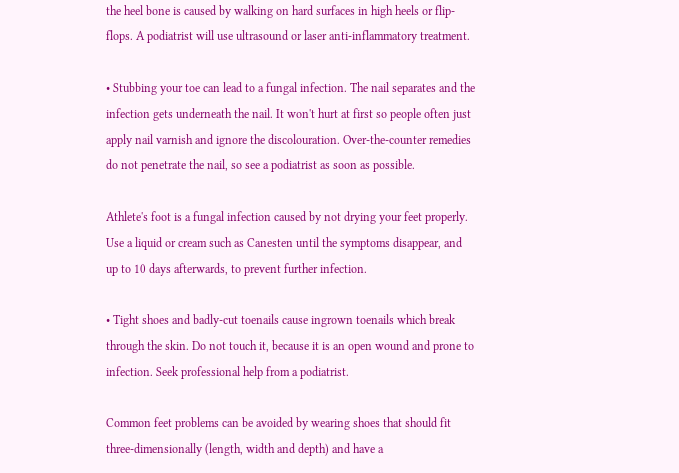the heel bone is caused by walking on hard surfaces in high heels or flip-flops. A podiatrist will use ultrasound or laser anti-inflammatory treatment.

• Stubbing your toe can lead to a fungal infection. The nail separates and the infection gets underneath the nail. It won't hurt at first so people often just apply nail varnish and ignore the discolouration. Over-the-counter remedies do not penetrate the nail, so see a podiatrist as soon as possible.

Athlete's foot is a fungal infection caused by not drying your feet properly. Use a liquid or cream such as Canesten until the symptoms disappear, and up to 10 days afterwards, to prevent further infection.

• Tight shoes and badly-cut toenails cause ingrown toenails which break through the skin. Do not touch it, because it is an open wound and prone to infection. Seek professional help from a podiatrist.

Common feet problems can be avoided by wearing shoes that should fit three-dimensionally (length, width and depth) and have a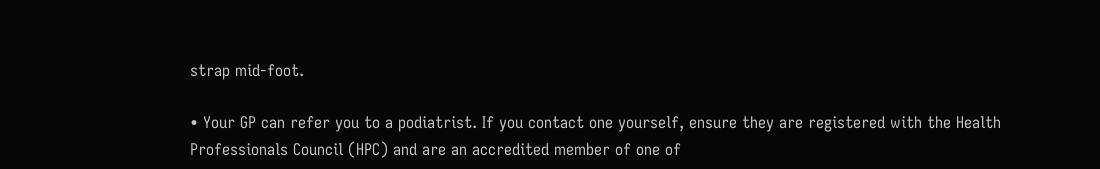strap mid-foot.

• Your GP can refer you to a podiatrist. If you contact one yourself, ensure they are registered with the Health Professionals Council (HPC) and are an accredited member of one of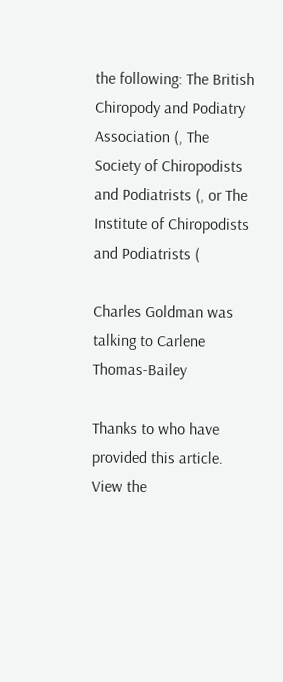the following: The British Chiropody and Podiatry Association (, The Society of Chiropodists and Podiatrists (, or The Institute of Chiropodists and Podiatrists (

Charles Goldman was talking to Carlene Thomas-Bailey

Thanks to who have provided this article. View the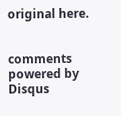original here.


comments powered by Disqus